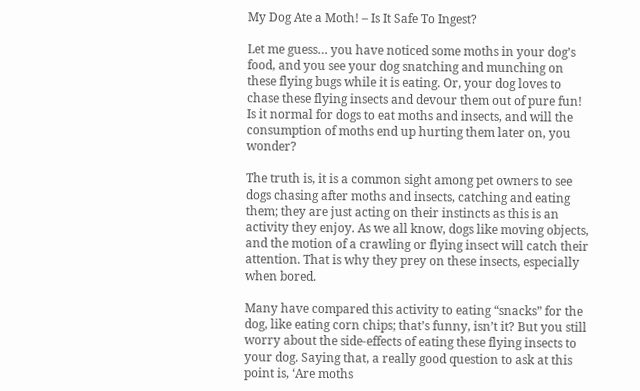My Dog Ate a Moth! – Is It Safe To Ingest?

Let me guess… you have noticed some moths in your dog’s food, and you see your dog snatching and munching on these flying bugs while it is eating. Or, your dog loves to chase these flying insects and devour them out of pure fun! Is it normal for dogs to eat moths and insects, and will the consumption of moths end up hurting them later on, you wonder?

The truth is, it is a common sight among pet owners to see dogs chasing after moths and insects, catching and eating them; they are just acting on their instincts as this is an activity they enjoy. As we all know, dogs like moving objects, and the motion of a crawling or flying insect will catch their attention. That is why they prey on these insects, especially when bored.

Many have compared this activity to eating “snacks” for the dog, like eating corn chips; that’s funny, isn’t it? But you still worry about the side-effects of eating these flying insects to your dog. Saying that, a really good question to ask at this point is, ‘Are moths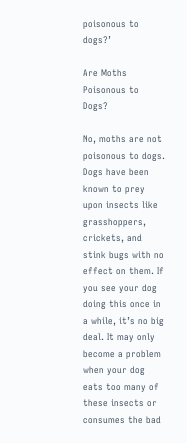poisonous to dogs?’

Are Moths Poisonous to Dogs?

No, moths are not poisonous to dogs. Dogs have been known to prey upon insects like grasshoppers, crickets, and stink bugs with no effect on them. If you see your dog doing this once in a while, it’s no big deal. It may only become a problem when your dog eats too many of these insects or consumes the bad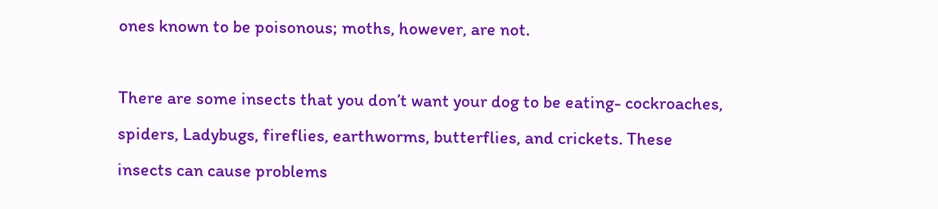ones known to be poisonous; moths, however, are not.

There are some insects that you don’t want your dog to be eating- cockroaches, spiders, Ladybugs, fireflies, earthworms, butterflies, and crickets. These insects can cause problems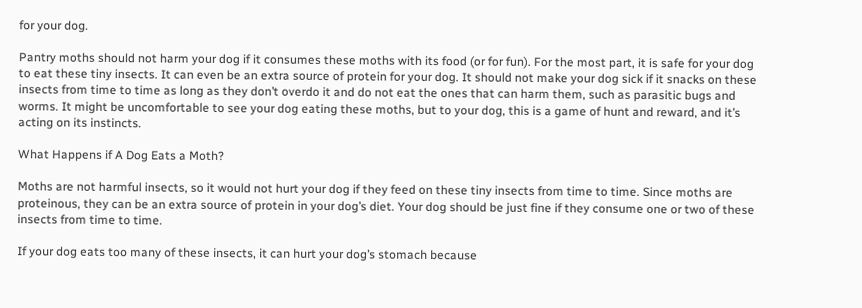for your dog.

Pantry moths should not harm your dog if it consumes these moths with its food (or for fun). For the most part, it is safe for your dog to eat these tiny insects. It can even be an extra source of protein for your dog. It should not make your dog sick if it snacks on these insects from time to time as long as they don’t overdo it and do not eat the ones that can harm them, such as parasitic bugs and worms. It might be uncomfortable to see your dog eating these moths, but to your dog, this is a game of hunt and reward, and it’s acting on its instincts.

What Happens if A Dog Eats a Moth?

Moths are not harmful insects, so it would not hurt your dog if they feed on these tiny insects from time to time. Since moths are proteinous, they can be an extra source of protein in your dog’s diet. Your dog should be just fine if they consume one or two of these insects from time to time.

If your dog eats too many of these insects, it can hurt your dog’s stomach because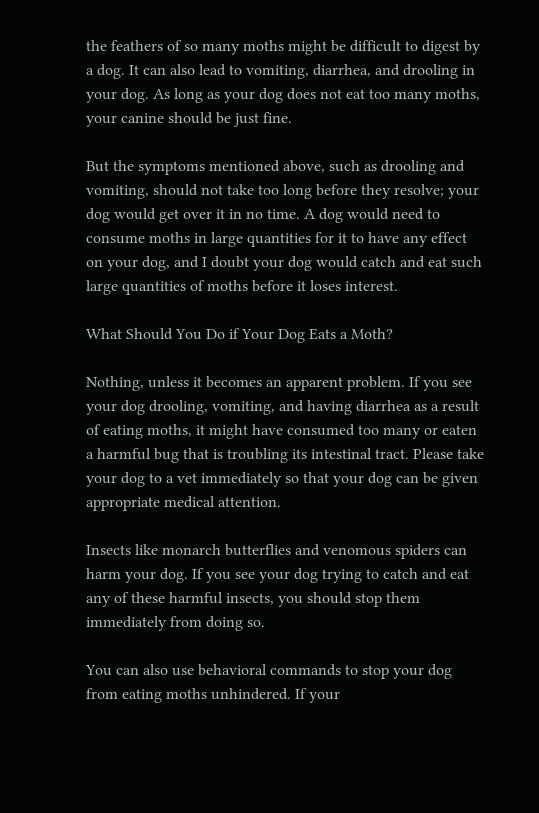the feathers of so many moths might be difficult to digest by a dog. It can also lead to vomiting, diarrhea, and drooling in your dog. As long as your dog does not eat too many moths, your canine should be just fine.

But the symptoms mentioned above, such as drooling and vomiting, should not take too long before they resolve; your dog would get over it in no time. A dog would need to consume moths in large quantities for it to have any effect on your dog, and I doubt your dog would catch and eat such large quantities of moths before it loses interest.

What Should You Do if Your Dog Eats a Moth?

Nothing, unless it becomes an apparent problem. If you see your dog drooling, vomiting, and having diarrhea as a result of eating moths, it might have consumed too many or eaten a harmful bug that is troubling its intestinal tract. Please take your dog to a vet immediately so that your dog can be given appropriate medical attention.

Insects like monarch butterflies and venomous spiders can harm your dog. If you see your dog trying to catch and eat any of these harmful insects, you should stop them immediately from doing so.

You can also use behavioral commands to stop your dog from eating moths unhindered. If your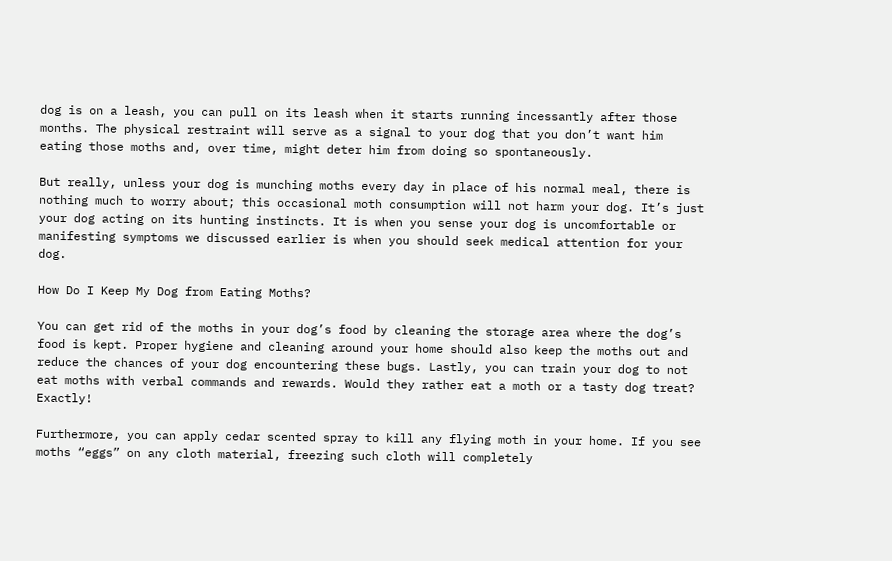dog is on a leash, you can pull on its leash when it starts running incessantly after those months. The physical restraint will serve as a signal to your dog that you don’t want him eating those moths and, over time, might deter him from doing so spontaneously.

But really, unless your dog is munching moths every day in place of his normal meal, there is nothing much to worry about; this occasional moth consumption will not harm your dog. It’s just your dog acting on its hunting instincts. It is when you sense your dog is uncomfortable or manifesting symptoms we discussed earlier is when you should seek medical attention for your dog.

How Do I Keep My Dog from Eating Moths?

You can get rid of the moths in your dog’s food by cleaning the storage area where the dog’s food is kept. Proper hygiene and cleaning around your home should also keep the moths out and reduce the chances of your dog encountering these bugs. Lastly, you can train your dog to not eat moths with verbal commands and rewards. Would they rather eat a moth or a tasty dog treat? Exactly!

Furthermore, you can apply cedar scented spray to kill any flying moth in your home. If you see moths “eggs” on any cloth material, freezing such cloth will completely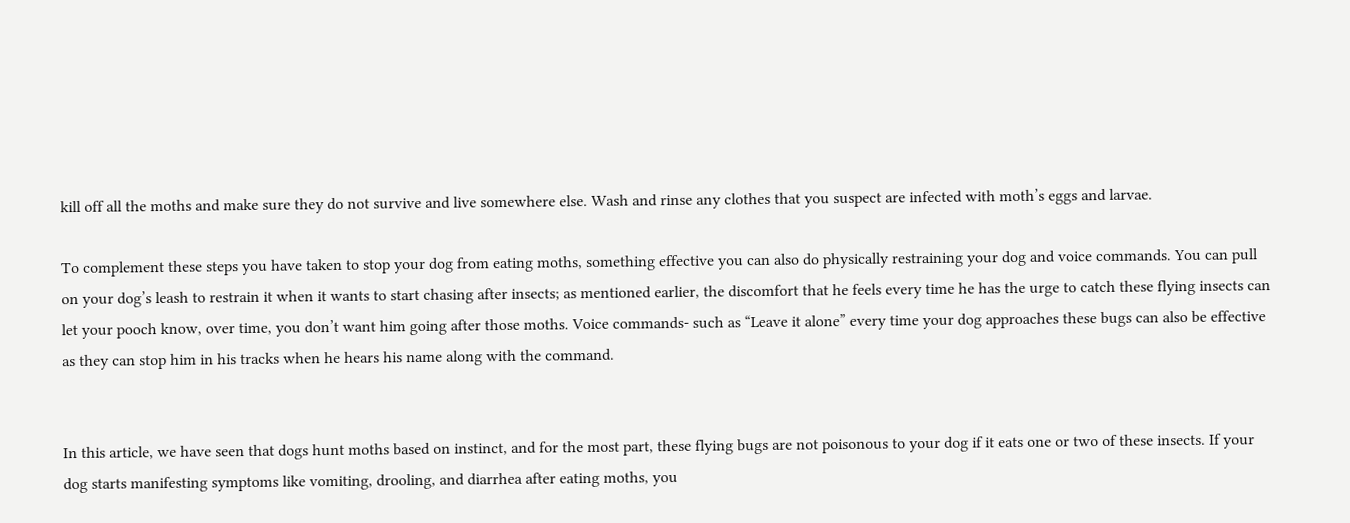kill off all the moths and make sure they do not survive and live somewhere else. Wash and rinse any clothes that you suspect are infected with moth’s eggs and larvae.

To complement these steps you have taken to stop your dog from eating moths, something effective you can also do physically restraining your dog and voice commands. You can pull on your dog’s leash to restrain it when it wants to start chasing after insects; as mentioned earlier, the discomfort that he feels every time he has the urge to catch these flying insects can let your pooch know, over time, you don’t want him going after those moths. Voice commands- such as “Leave it alone” every time your dog approaches these bugs can also be effective as they can stop him in his tracks when he hears his name along with the command.


In this article, we have seen that dogs hunt moths based on instinct, and for the most part, these flying bugs are not poisonous to your dog if it eats one or two of these insects. If your dog starts manifesting symptoms like vomiting, drooling, and diarrhea after eating moths, you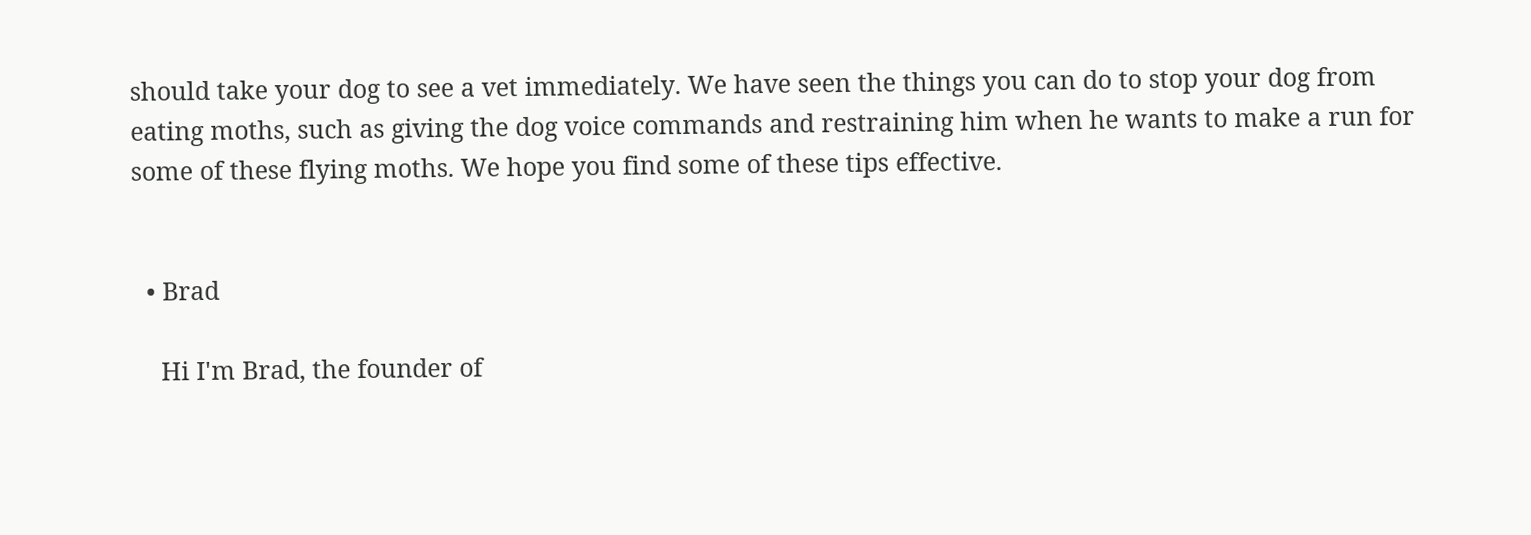should take your dog to see a vet immediately. We have seen the things you can do to stop your dog from eating moths, such as giving the dog voice commands and restraining him when he wants to make a run for some of these flying moths. We hope you find some of these tips effective.


  • Brad

    Hi I'm Brad, the founder of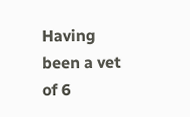Having been a vet of 6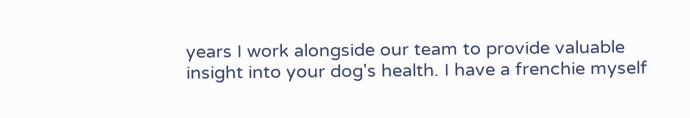years I work alongside our team to provide valuable insight into your dog's health. I have a frenchie myself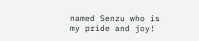named Senzu who is my pride and joy!